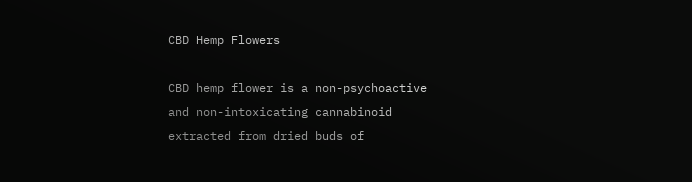CBD Hemp Flowers

CBD hemp flower is a non-psychoactive and non-intoxicating cannabinoid extracted from dried buds of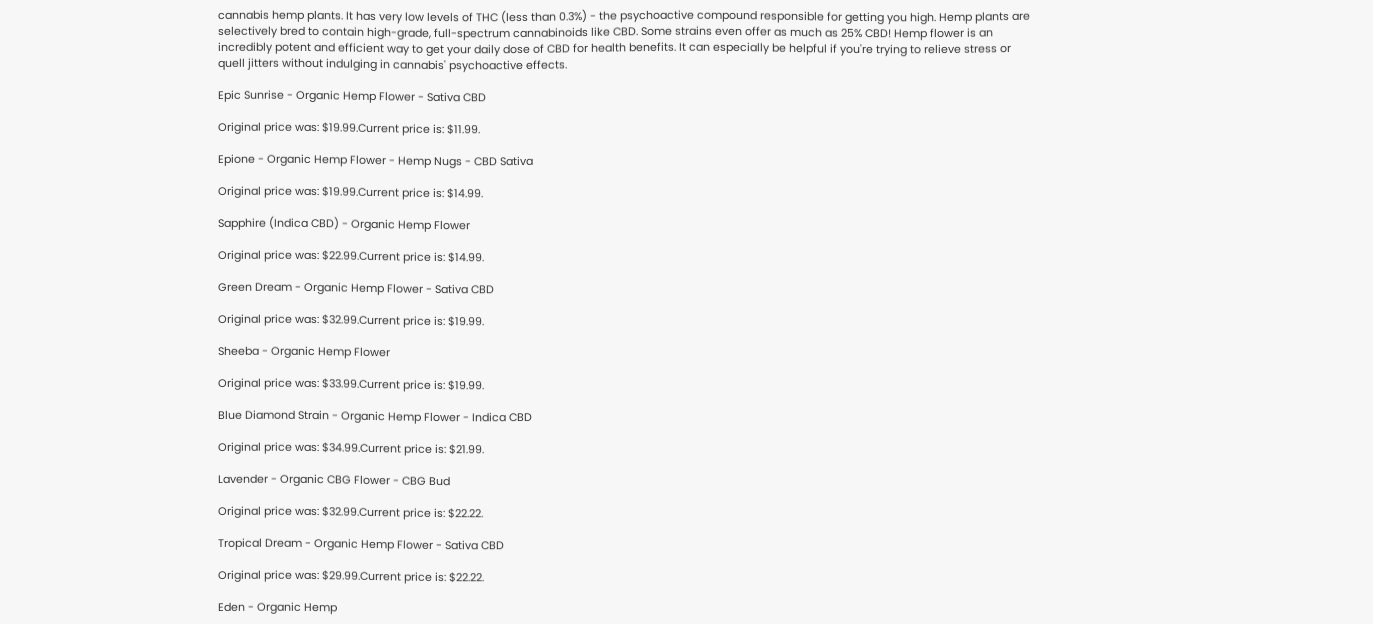cannabis hemp plants. It has very low levels of THC (less than 0.3%) - the psychoactive compound responsible for getting you high. Hemp plants are selectively bred to contain high-grade, full-spectrum cannabinoids like CBD. Some strains even offer as much as 25% CBD! Hemp flower is an incredibly potent and efficient way to get your daily dose of CBD for health benefits. It can especially be helpful if you're trying to relieve stress or quell jitters without indulging in cannabis' psychoactive effects.

Epic Sunrise - Organic Hemp Flower - Sativa CBD

Original price was: $19.99.Current price is: $11.99.

Epione - Organic Hemp Flower - Hemp Nugs - CBD Sativa

Original price was: $19.99.Current price is: $14.99.

Sapphire (Indica CBD) - Organic Hemp Flower

Original price was: $22.99.Current price is: $14.99.

Green Dream - Organic Hemp Flower - Sativa CBD

Original price was: $32.99.Current price is: $19.99.

Sheeba - Organic Hemp Flower

Original price was: $33.99.Current price is: $19.99.

Blue Diamond Strain - Organic Hemp Flower - Indica CBD

Original price was: $34.99.Current price is: $21.99.

Lavender - Organic CBG Flower - CBG Bud

Original price was: $32.99.Current price is: $22.22.

Tropical Dream - Organic Hemp Flower - Sativa CBD

Original price was: $29.99.Current price is: $22.22.

Eden - Organic Hemp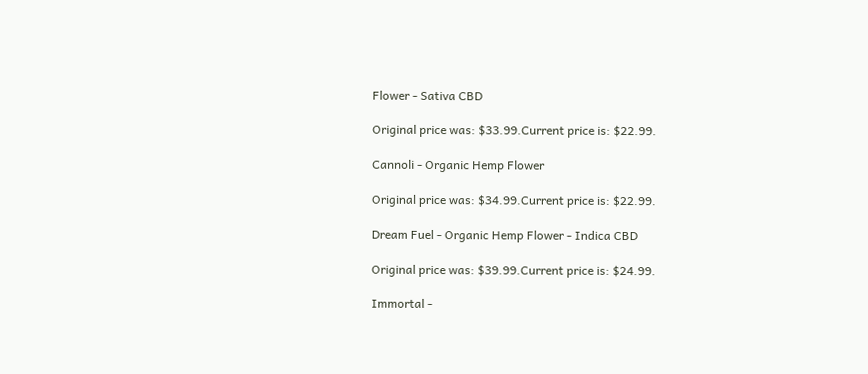Flower - Sativa CBD

Original price was: $33.99.Current price is: $22.99.

Cannoli - Organic Hemp Flower

Original price was: $34.99.Current price is: $22.99.

Dream Fuel - Organic Hemp Flower - Indica CBD

Original price was: $39.99.Current price is: $24.99.

Immortal -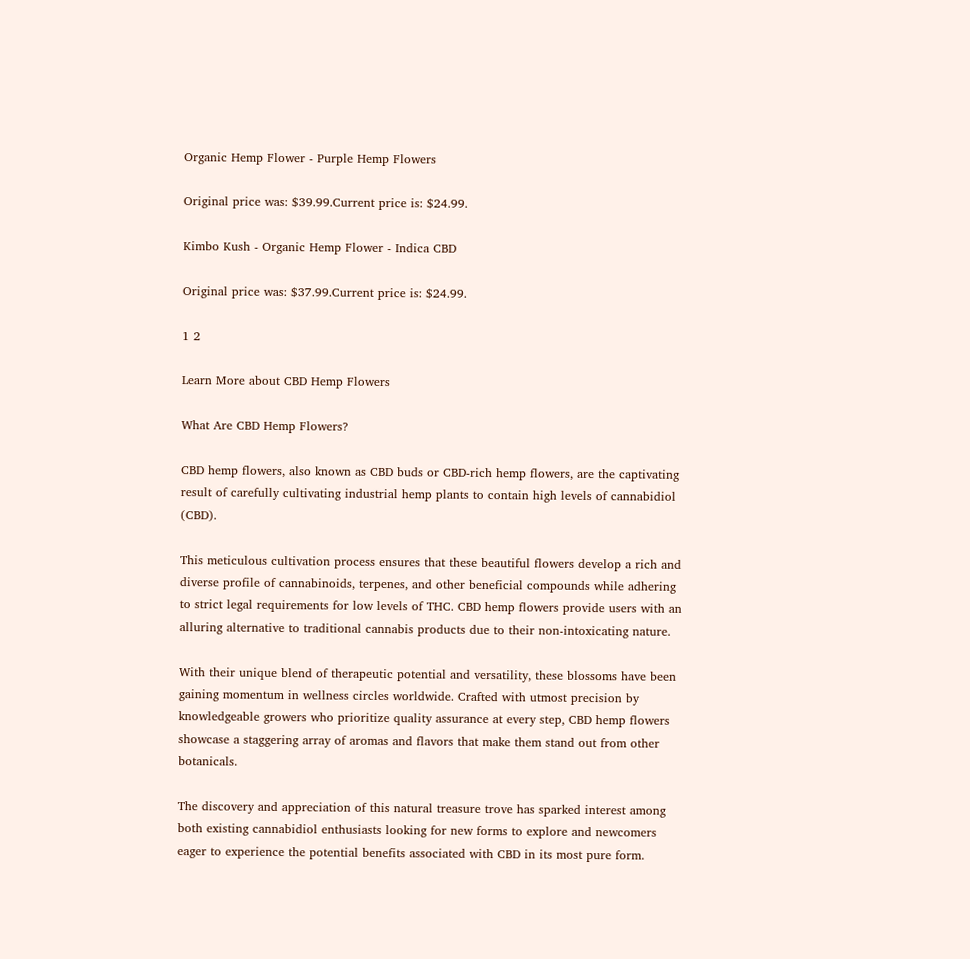Organic Hemp Flower - Purple Hemp Flowers

Original price was: $39.99.Current price is: $24.99.

Kimbo Kush - Organic Hemp Flower - Indica CBD

Original price was: $37.99.Current price is: $24.99.

1 2

Learn More about CBD Hemp Flowers

What Are CBD Hemp Flowers?

CBD hemp flowers, also known as CBD buds or CBD-rich hemp flowers, are the captivating result of carefully cultivating industrial hemp plants to contain high levels of cannabidiol (CBD).

This meticulous cultivation process ensures that these beautiful flowers develop a rich and diverse profile of cannabinoids, terpenes, and other beneficial compounds while adhering to strict legal requirements for low levels of THC. CBD hemp flowers provide users with an alluring alternative to traditional cannabis products due to their non-intoxicating nature.

With their unique blend of therapeutic potential and versatility, these blossoms have been gaining momentum in wellness circles worldwide. Crafted with utmost precision by knowledgeable growers who prioritize quality assurance at every step, CBD hemp flowers showcase a staggering array of aromas and flavors that make them stand out from other botanicals.

The discovery and appreciation of this natural treasure trove has sparked interest among both existing cannabidiol enthusiasts looking for new forms to explore and newcomers eager to experience the potential benefits associated with CBD in its most pure form.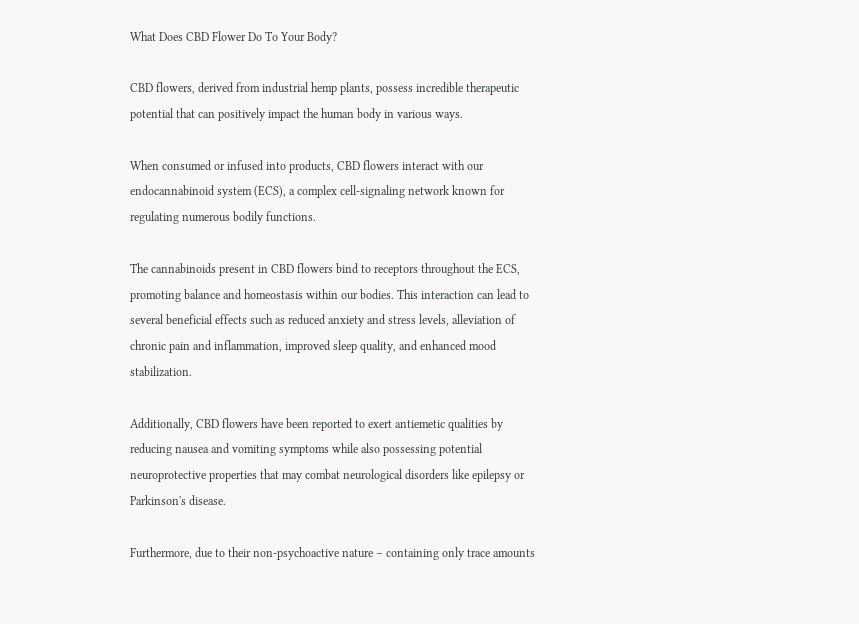What Does CBD Flower Do To Your Body?

CBD flowers, derived from industrial hemp plants, possess incredible therapeutic potential that can positively impact the human body in various ways.

When consumed or infused into products, CBD flowers interact with our endocannabinoid system (ECS), a complex cell-signaling network known for regulating numerous bodily functions.

The cannabinoids present in CBD flowers bind to receptors throughout the ECS, promoting balance and homeostasis within our bodies. This interaction can lead to several beneficial effects such as reduced anxiety and stress levels, alleviation of chronic pain and inflammation, improved sleep quality, and enhanced mood stabilization.

Additionally, CBD flowers have been reported to exert antiemetic qualities by reducing nausea and vomiting symptoms while also possessing potential neuroprotective properties that may combat neurological disorders like epilepsy or Parkinson's disease.

Furthermore, due to their non-psychoactive nature – containing only trace amounts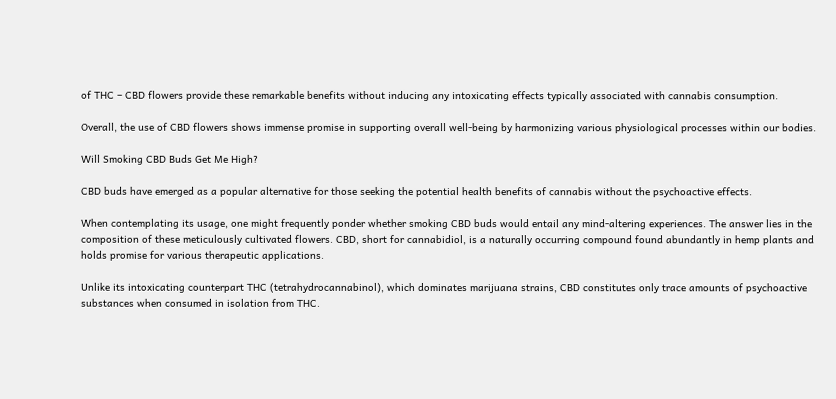of THC – CBD flowers provide these remarkable benefits without inducing any intoxicating effects typically associated with cannabis consumption.

Overall, the use of CBD flowers shows immense promise in supporting overall well-being by harmonizing various physiological processes within our bodies.

Will Smoking CBD Buds Get Me High?

CBD buds have emerged as a popular alternative for those seeking the potential health benefits of cannabis without the psychoactive effects.

When contemplating its usage, one might frequently ponder whether smoking CBD buds would entail any mind-altering experiences. The answer lies in the composition of these meticulously cultivated flowers. CBD, short for cannabidiol, is a naturally occurring compound found abundantly in hemp plants and holds promise for various therapeutic applications.

Unlike its intoxicating counterpart THC (tetrahydrocannabinol), which dominates marijuana strains, CBD constitutes only trace amounts of psychoactive substances when consumed in isolation from THC.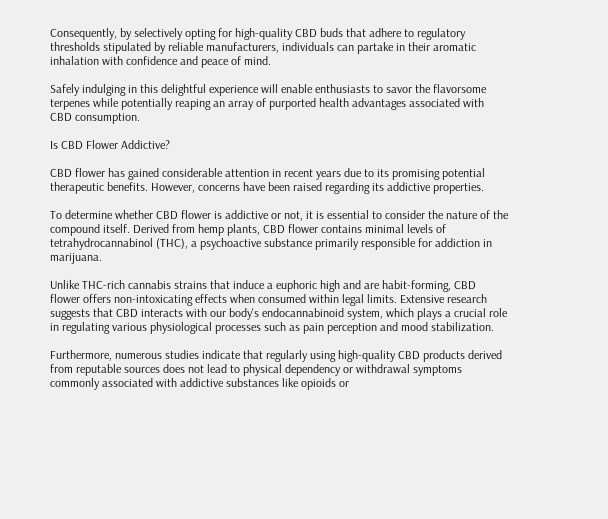Consequently, by selectively opting for high-quality CBD buds that adhere to regulatory thresholds stipulated by reliable manufacturers, individuals can partake in their aromatic inhalation with confidence and peace of mind.

Safely indulging in this delightful experience will enable enthusiasts to savor the flavorsome terpenes while potentially reaping an array of purported health advantages associated with CBD consumption.

Is CBD Flower Addictive?

CBD flower has gained considerable attention in recent years due to its promising potential therapeutic benefits. However, concerns have been raised regarding its addictive properties.

To determine whether CBD flower is addictive or not, it is essential to consider the nature of the compound itself. Derived from hemp plants, CBD flower contains minimal levels of tetrahydrocannabinol (THC), a psychoactive substance primarily responsible for addiction in marijuana.

Unlike THC-rich cannabis strains that induce a euphoric high and are habit-forming, CBD flower offers non-intoxicating effects when consumed within legal limits. Extensive research suggests that CBD interacts with our body's endocannabinoid system, which plays a crucial role in regulating various physiological processes such as pain perception and mood stabilization.

Furthermore, numerous studies indicate that regularly using high-quality CBD products derived from reputable sources does not lead to physical dependency or withdrawal symptoms commonly associated with addictive substances like opioids or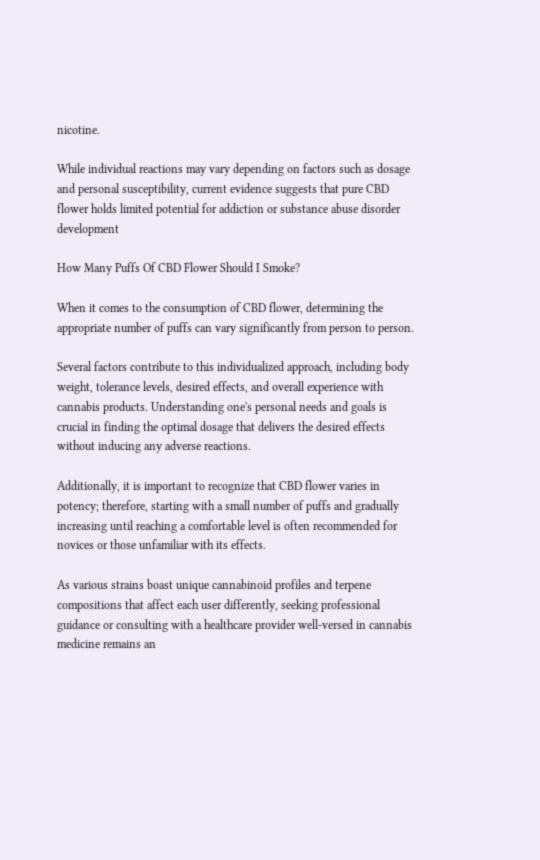nicotine.

While individual reactions may vary depending on factors such as dosage and personal susceptibility, current evidence suggests that pure CBD flower holds limited potential for addiction or substance abuse disorder development

How Many Puffs Of CBD Flower Should I Smoke?

When it comes to the consumption of CBD flower, determining the appropriate number of puffs can vary significantly from person to person.

Several factors contribute to this individualized approach, including body weight, tolerance levels, desired effects, and overall experience with cannabis products. Understanding one's personal needs and goals is crucial in finding the optimal dosage that delivers the desired effects without inducing any adverse reactions.

Additionally, it is important to recognize that CBD flower varies in potency; therefore, starting with a small number of puffs and gradually increasing until reaching a comfortable level is often recommended for novices or those unfamiliar with its effects.

As various strains boast unique cannabinoid profiles and terpene compositions that affect each user differently, seeking professional guidance or consulting with a healthcare provider well-versed in cannabis medicine remains an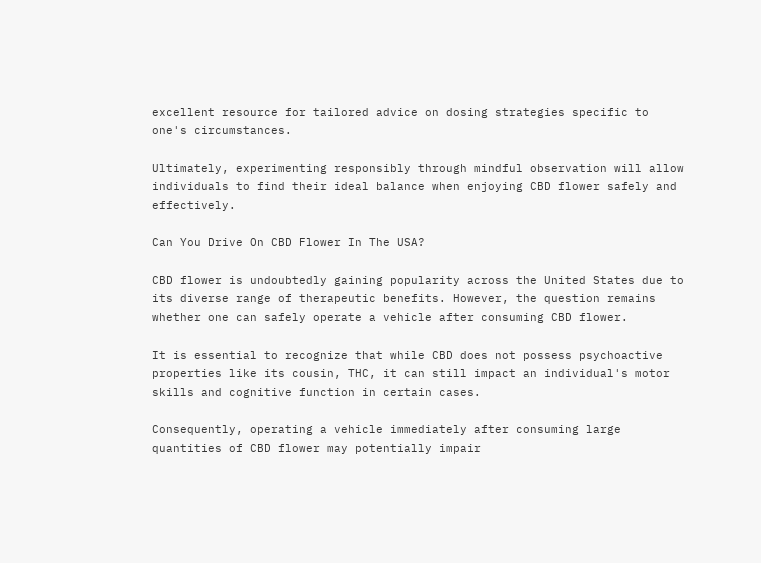excellent resource for tailored advice on dosing strategies specific to one's circumstances.

Ultimately, experimenting responsibly through mindful observation will allow individuals to find their ideal balance when enjoying CBD flower safely and effectively.

Can You Drive On CBD Flower In The USA?

CBD flower is undoubtedly gaining popularity across the United States due to its diverse range of therapeutic benefits. However, the question remains whether one can safely operate a vehicle after consuming CBD flower.

It is essential to recognize that while CBD does not possess psychoactive properties like its cousin, THC, it can still impact an individual's motor skills and cognitive function in certain cases.

Consequently, operating a vehicle immediately after consuming large quantities of CBD flower may potentially impair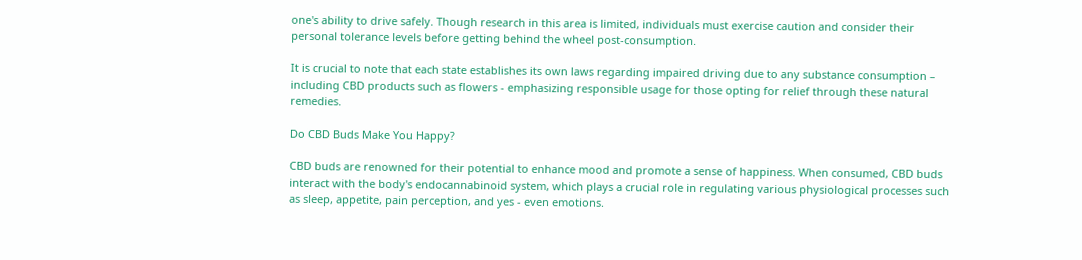one's ability to drive safely. Though research in this area is limited, individuals must exercise caution and consider their personal tolerance levels before getting behind the wheel post-consumption.

It is crucial to note that each state establishes its own laws regarding impaired driving due to any substance consumption – including CBD products such as flowers - emphasizing responsible usage for those opting for relief through these natural remedies.

Do CBD Buds Make You Happy?

CBD buds are renowned for their potential to enhance mood and promote a sense of happiness. When consumed, CBD buds interact with the body's endocannabinoid system, which plays a crucial role in regulating various physiological processes such as sleep, appetite, pain perception, and yes - even emotions.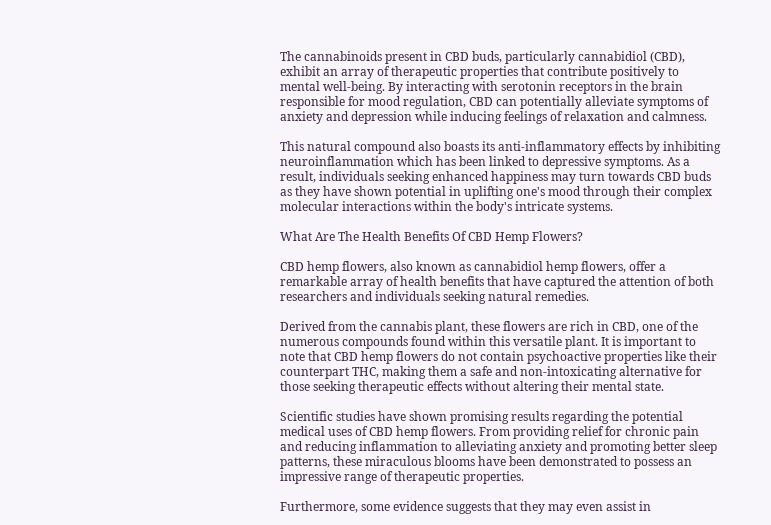The cannabinoids present in CBD buds, particularly cannabidiol (CBD), exhibit an array of therapeutic properties that contribute positively to mental well-being. By interacting with serotonin receptors in the brain responsible for mood regulation, CBD can potentially alleviate symptoms of anxiety and depression while inducing feelings of relaxation and calmness.

This natural compound also boasts its anti-inflammatory effects by inhibiting neuroinflammation which has been linked to depressive symptoms. As a result, individuals seeking enhanced happiness may turn towards CBD buds as they have shown potential in uplifting one's mood through their complex molecular interactions within the body's intricate systems.

What Are The Health Benefits Of CBD Hemp Flowers?

CBD hemp flowers, also known as cannabidiol hemp flowers, offer a remarkable array of health benefits that have captured the attention of both researchers and individuals seeking natural remedies.

Derived from the cannabis plant, these flowers are rich in CBD, one of the numerous compounds found within this versatile plant. It is important to note that CBD hemp flowers do not contain psychoactive properties like their counterpart THC, making them a safe and non-intoxicating alternative for those seeking therapeutic effects without altering their mental state.

Scientific studies have shown promising results regarding the potential medical uses of CBD hemp flowers. From providing relief for chronic pain and reducing inflammation to alleviating anxiety and promoting better sleep patterns, these miraculous blooms have been demonstrated to possess an impressive range of therapeutic properties.

Furthermore, some evidence suggests that they may even assist in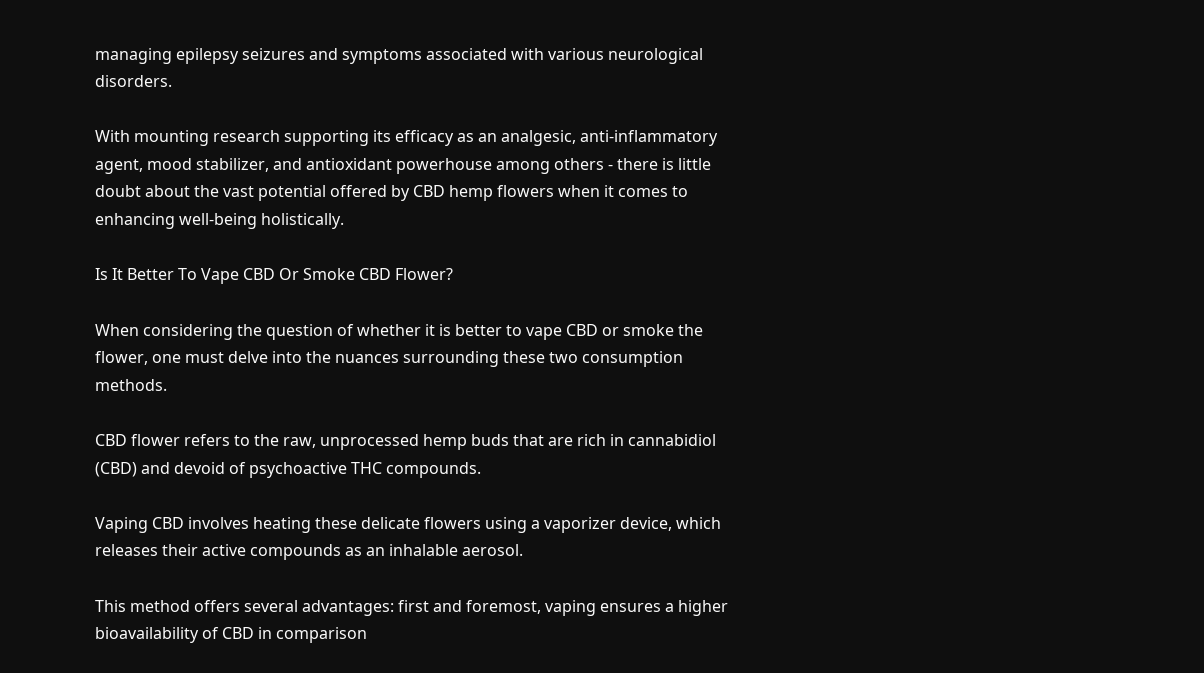managing epilepsy seizures and symptoms associated with various neurological disorders.

With mounting research supporting its efficacy as an analgesic, anti-inflammatory agent, mood stabilizer, and antioxidant powerhouse among others - there is little doubt about the vast potential offered by CBD hemp flowers when it comes to enhancing well-being holistically.

Is It Better To Vape CBD Or Smoke CBD Flower?

When considering the question of whether it is better to vape CBD or smoke the flower, one must delve into the nuances surrounding these two consumption methods.

CBD flower refers to the raw, unprocessed hemp buds that are rich in cannabidiol (CBD) and devoid of psychoactive THC compounds.

Vaping CBD involves heating these delicate flowers using a vaporizer device, which releases their active compounds as an inhalable aerosol.

This method offers several advantages: first and foremost, vaping ensures a higher bioavailability of CBD in comparison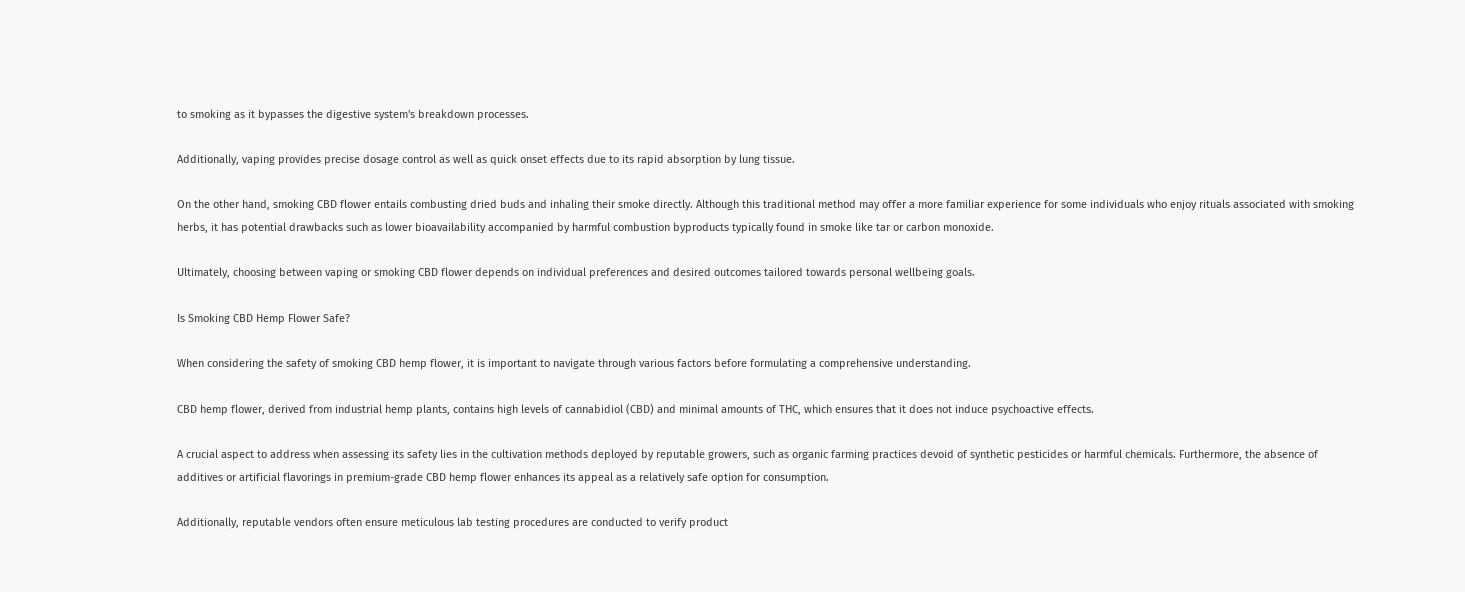to smoking as it bypasses the digestive system's breakdown processes.

Additionally, vaping provides precise dosage control as well as quick onset effects due to its rapid absorption by lung tissue.

On the other hand, smoking CBD flower entails combusting dried buds and inhaling their smoke directly. Although this traditional method may offer a more familiar experience for some individuals who enjoy rituals associated with smoking herbs, it has potential drawbacks such as lower bioavailability accompanied by harmful combustion byproducts typically found in smoke like tar or carbon monoxide.

Ultimately, choosing between vaping or smoking CBD flower depends on individual preferences and desired outcomes tailored towards personal wellbeing goals.

Is Smoking CBD Hemp Flower Safe?

When considering the safety of smoking CBD hemp flower, it is important to navigate through various factors before formulating a comprehensive understanding.

CBD hemp flower, derived from industrial hemp plants, contains high levels of cannabidiol (CBD) and minimal amounts of THC, which ensures that it does not induce psychoactive effects.

A crucial aspect to address when assessing its safety lies in the cultivation methods deployed by reputable growers, such as organic farming practices devoid of synthetic pesticides or harmful chemicals. Furthermore, the absence of additives or artificial flavorings in premium-grade CBD hemp flower enhances its appeal as a relatively safe option for consumption.

Additionally, reputable vendors often ensure meticulous lab testing procedures are conducted to verify product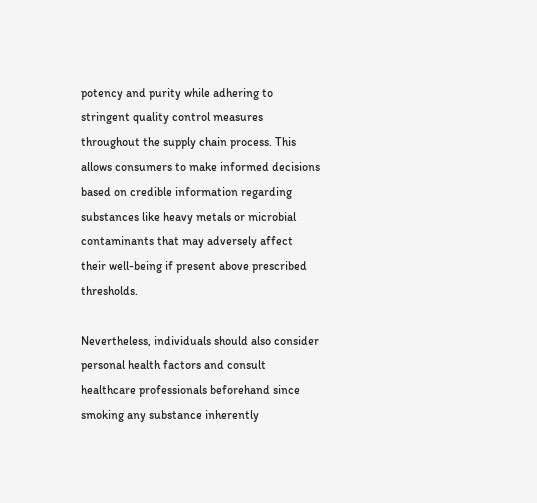potency and purity while adhering to stringent quality control measures throughout the supply chain process. This allows consumers to make informed decisions based on credible information regarding substances like heavy metals or microbial contaminants that may adversely affect their well-being if present above prescribed thresholds.

Nevertheless, individuals should also consider personal health factors and consult healthcare professionals beforehand since smoking any substance inherently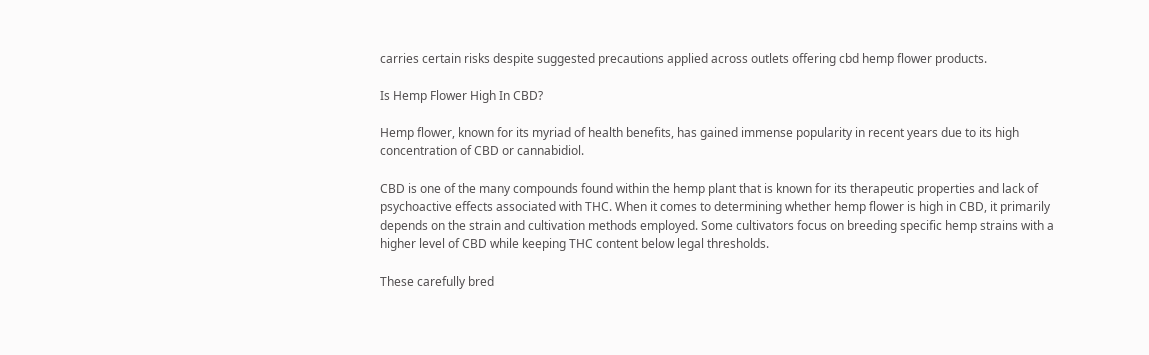carries certain risks despite suggested precautions applied across outlets offering cbd hemp flower products.

Is Hemp Flower High In CBD?

Hemp flower, known for its myriad of health benefits, has gained immense popularity in recent years due to its high concentration of CBD or cannabidiol.

CBD is one of the many compounds found within the hemp plant that is known for its therapeutic properties and lack of psychoactive effects associated with THC. When it comes to determining whether hemp flower is high in CBD, it primarily depends on the strain and cultivation methods employed. Some cultivators focus on breeding specific hemp strains with a higher level of CBD while keeping THC content below legal thresholds.

These carefully bred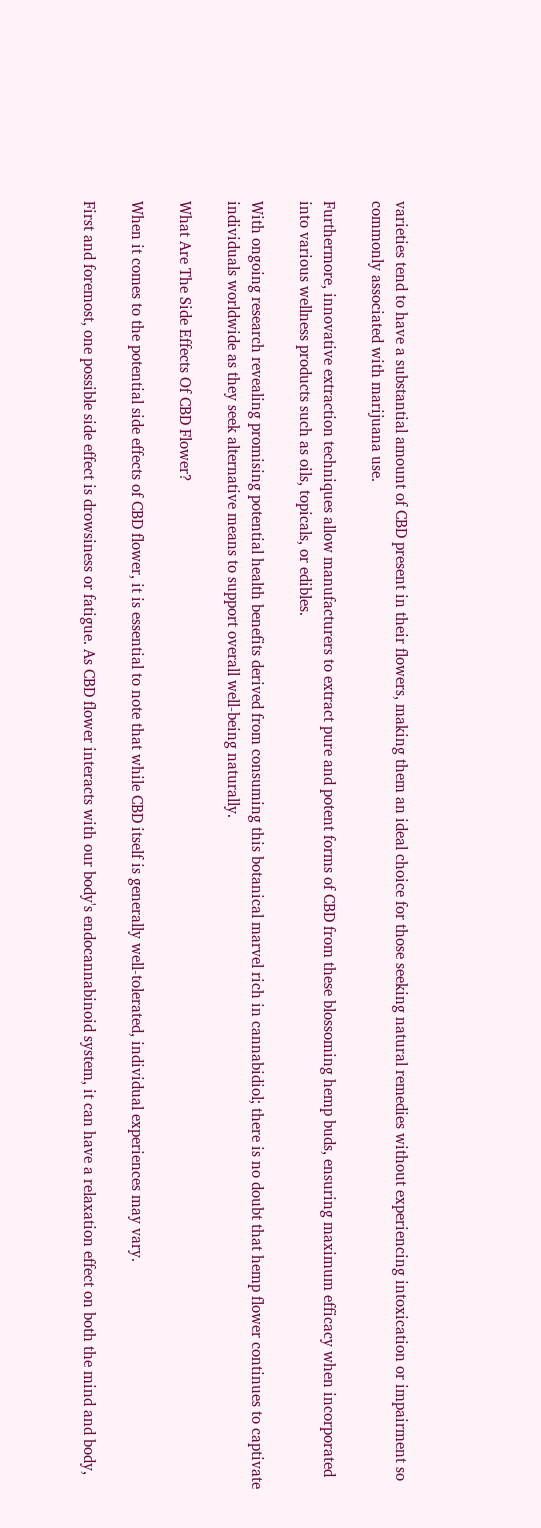varieties tend to have a substantial amount of CBD present in their flowers, making them an ideal choice for those seeking natural remedies without experiencing intoxication or impairment so commonly associated with marijuana use.

Furthermore, innovative extraction techniques allow manufacturers to extract pure and potent forms of CBD from these blossoming hemp buds, ensuring maximum efficacy when incorporated into various wellness products such as oils, topicals, or edibles.

With ongoing research revealing promising potential health benefits derived from consuming this botanical marvel rich in cannabidiol; there is no doubt that hemp flower continues to captivate individuals worldwide as they seek alternative means to support overall well-being naturally.

What Are The Side Effects Of CBD Flower?

When it comes to the potential side effects of CBD flower, it is essential to note that while CBD itself is generally well-tolerated, individual experiences may vary.

First and foremost, one possible side effect is drowsiness or fatigue. As CBD flower interacts with our body's endocannabinoid system, it can have a relaxation effect on both the mind and body,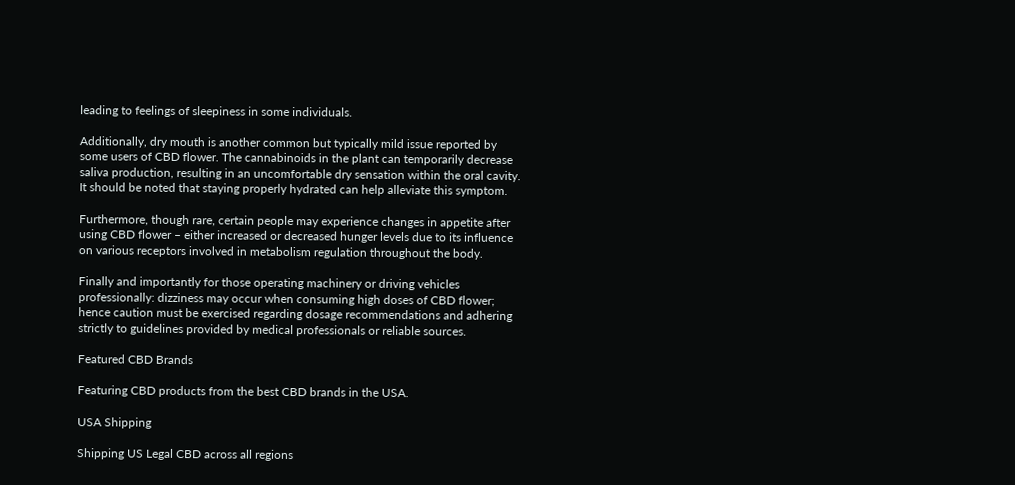leading to feelings of sleepiness in some individuals.

Additionally, dry mouth is another common but typically mild issue reported by some users of CBD flower. The cannabinoids in the plant can temporarily decrease saliva production, resulting in an uncomfortable dry sensation within the oral cavity. It should be noted that staying properly hydrated can help alleviate this symptom.

Furthermore, though rare, certain people may experience changes in appetite after using CBD flower – either increased or decreased hunger levels due to its influence on various receptors involved in metabolism regulation throughout the body.

Finally and importantly for those operating machinery or driving vehicles professionally: dizziness may occur when consuming high doses of CBD flower; hence caution must be exercised regarding dosage recommendations and adhering strictly to guidelines provided by medical professionals or reliable sources.

Featured CBD Brands

Featuring CBD products from the best CBD brands in the USA.

USA Shipping

Shipping US Legal CBD across all regions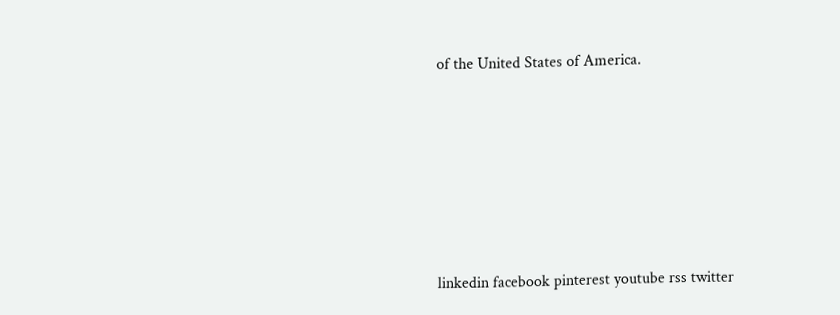of the United States of America.








linkedin facebook pinterest youtube rss twitter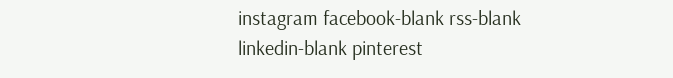instagram facebook-blank rss-blank linkedin-blank pinterest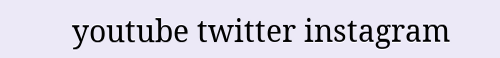youtube twitter instagram